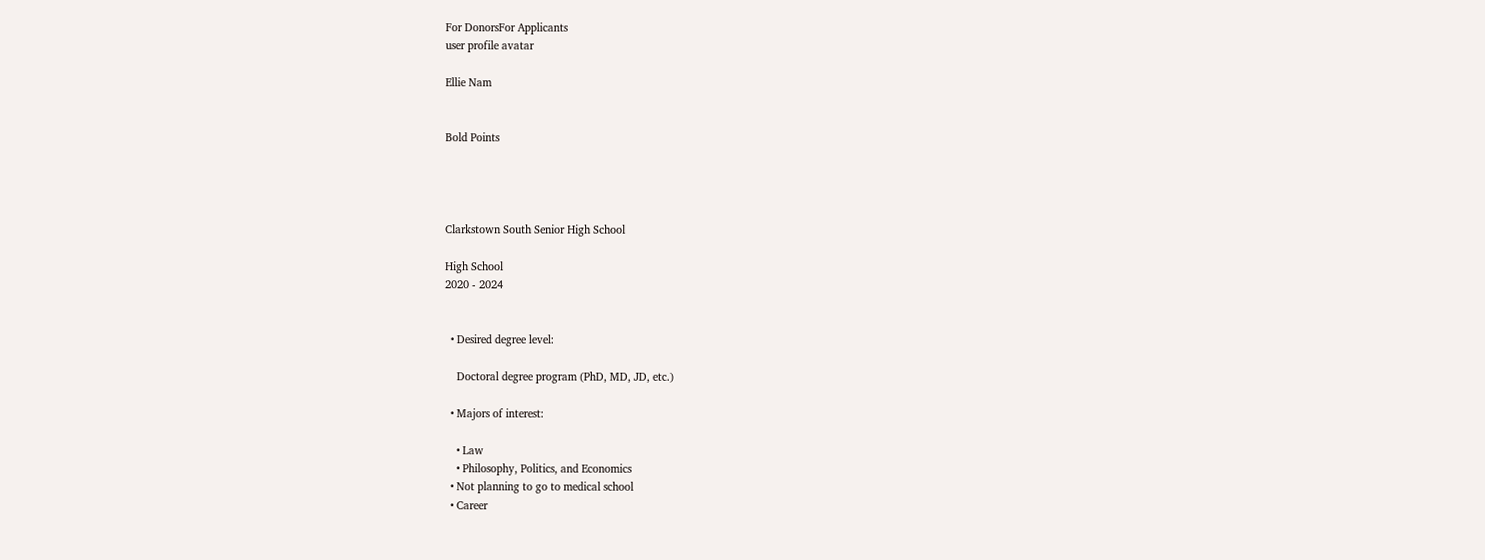For DonorsFor Applicants
user profile avatar

Ellie Nam


Bold Points




Clarkstown South Senior High School

High School
2020 - 2024


  • Desired degree level:

    Doctoral degree program (PhD, MD, JD, etc.)

  • Majors of interest:

    • Law
    • Philosophy, Politics, and Economics
  • Not planning to go to medical school
  • Career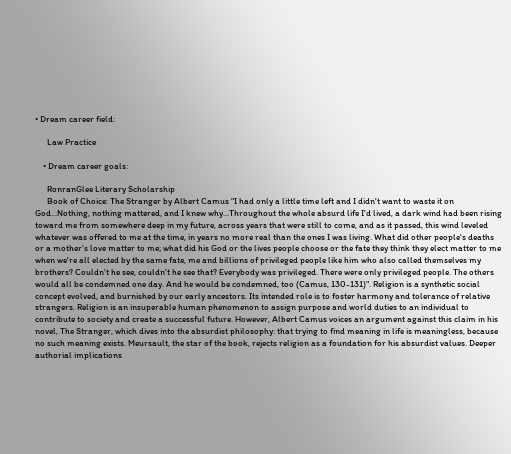• Dream career field:

      Law Practice

    • Dream career goals:

      RonranGlee Literary Scholarship
      Book of Choice: The Stranger by Albert Camus "I had only a little time left and I didn't want to waste it on God...Nothing, nothing mattered, and I knew why...Throughout the whole absurd life I'd lived, a dark wind had been rising toward me from somewhere deep in my future, across years that were still to come, and as it passed, this wind leveled whatever was offered to me at the time, in years no more real than the ones I was living. What did other people's deaths or a mother's love matter to me; what did his God or the lives people choose or the fate they think they elect matter to me when we're all elected by the same fate, me and billions of privileged people like him who also called themselves my brothers? Couldn't he see, couldn't he see that? Everybody was privileged. There were only privileged people. The others would all be condemned one day. And he would be condemned, too (Camus, 130-131)". Religion is a synthetic social concept evolved, and burnished by our early ancestors. Its intended role is to foster harmony and tolerance of relative strangers. Religion is an insuperable human phenomenon to assign purpose and world duties to an individual to contribute to society and create a successful future. However, Albert Camus voices an argument against this claim in his novel, The Stranger, which dives into the absurdist philosophy: that trying to find meaning in life is meaningless, because no such meaning exists. Meursault, the star of the book, rejects religion as a foundation for his absurdist values. Deeper authorial implications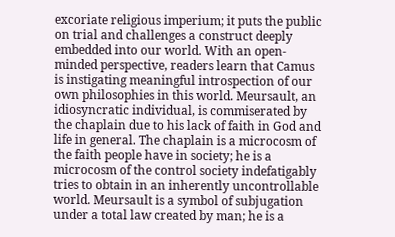excoriate religious imperium; it puts the public on trial and challenges a construct deeply embedded into our world. With an open-minded perspective, readers learn that Camus is instigating meaningful introspection of our own philosophies in this world. Meursault, an idiosyncratic individual, is commiserated by the chaplain due to his lack of faith in God and life in general. The chaplain is a microcosm of the faith people have in society; he is a microcosm of the control society indefatigably tries to obtain in an inherently uncontrollable world. Meursault is a symbol of subjugation under a total law created by man; he is a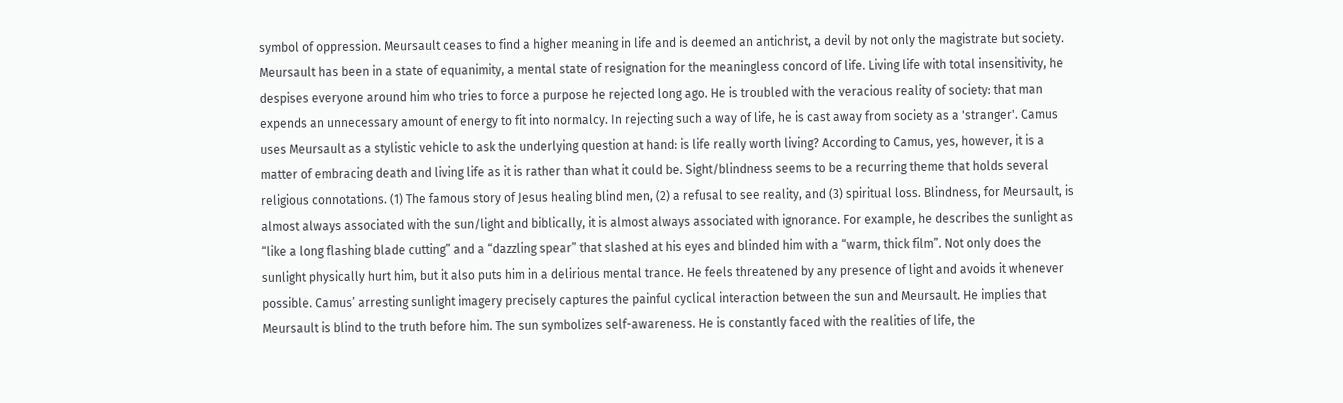symbol of oppression. Meursault ceases to find a higher meaning in life and is deemed an antichrist, a devil by not only the magistrate but society. Meursault has been in a state of equanimity, a mental state of resignation for the meaningless concord of life. Living life with total insensitivity, he despises everyone around him who tries to force a purpose he rejected long ago. He is troubled with the veracious reality of society: that man expends an unnecessary amount of energy to fit into normalcy. In rejecting such a way of life, he is cast away from society as a 'stranger'. Camus uses Meursault as a stylistic vehicle to ask the underlying question at hand: is life really worth living? According to Camus, yes, however, it is a matter of embracing death and living life as it is rather than what it could be. Sight/blindness seems to be a recurring theme that holds several religious connotations. (1) The famous story of Jesus healing blind men, (2) a refusal to see reality, and (3) spiritual loss. Blindness, for Meursault, is almost always associated with the sun/light and biblically, it is almost always associated with ignorance. For example, he describes the sunlight as “like a long flashing blade cutting” and a “dazzling spear” that slashed at his eyes and blinded him with a “warm, thick film”. Not only does the sunlight physically hurt him, but it also puts him in a delirious mental trance. He feels threatened by any presence of light and avoids it whenever possible. Camus’ arresting sunlight imagery precisely captures the painful cyclical interaction between the sun and Meursault. He implies that Meursault is blind to the truth before him. The sun symbolizes self-awareness. He is constantly faced with the realities of life, the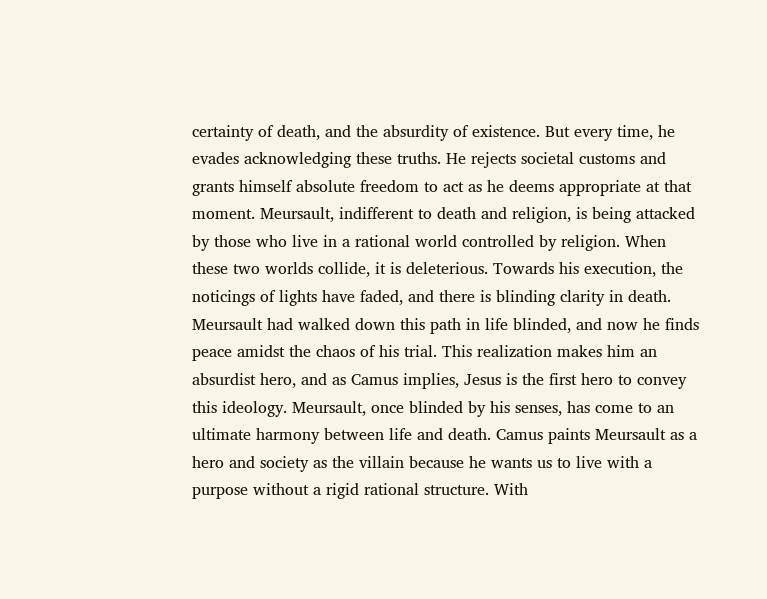certainty of death, and the absurdity of existence. But every time, he evades acknowledging these truths. He rejects societal customs and grants himself absolute freedom to act as he deems appropriate at that moment. Meursault, indifferent to death and religion, is being attacked by those who live in a rational world controlled by religion. When these two worlds collide, it is deleterious. Towards his execution, the noticings of lights have faded, and there is blinding clarity in death. Meursault had walked down this path in life blinded, and now he finds peace amidst the chaos of his trial. This realization makes him an absurdist hero, and as Camus implies, Jesus is the first hero to convey this ideology. Meursault, once blinded by his senses, has come to an ultimate harmony between life and death. Camus paints Meursault as a hero and society as the villain because he wants us to live with a purpose without a rigid rational structure. With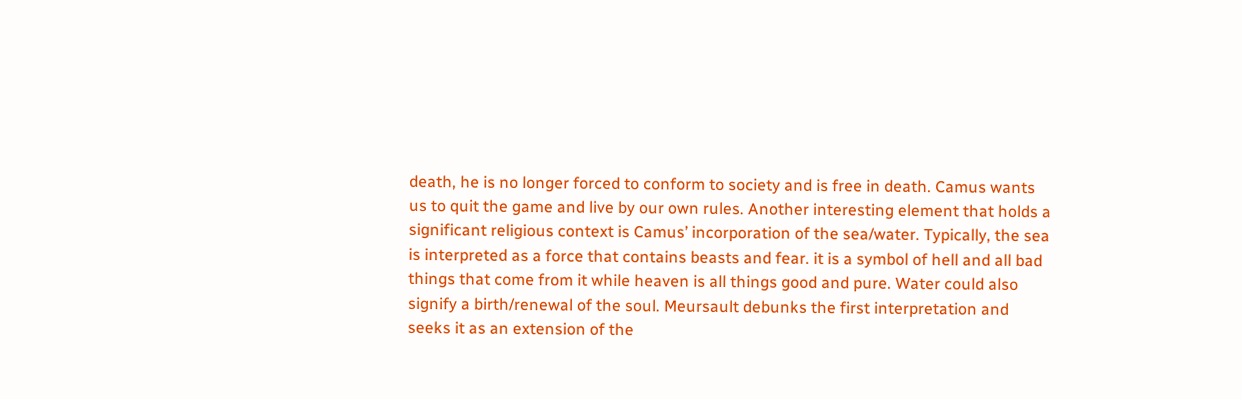death, he is no longer forced to conform to society and is free in death. Camus wants us to quit the game and live by our own rules. Another interesting element that holds a significant religious context is Camus’ incorporation of the sea/water. Typically, the sea is interpreted as a force that contains beasts and fear. it is a symbol of hell and all bad things that come from it while heaven is all things good and pure. Water could also signify a birth/renewal of the soul. Meursault debunks the first interpretation and seeks it as an extension of the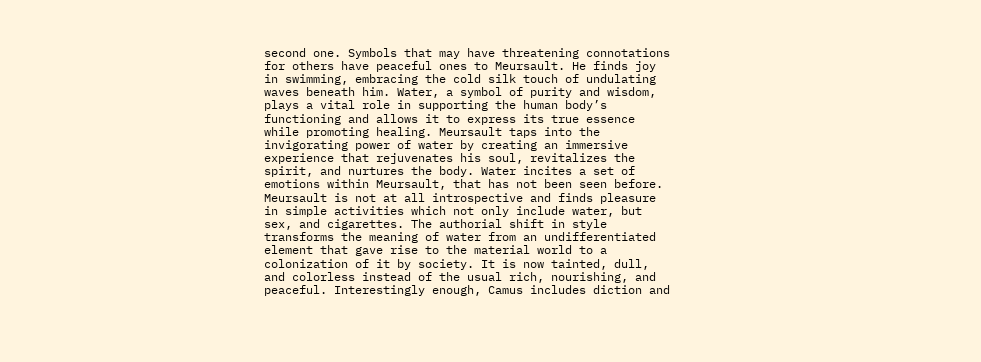second one. Symbols that may have threatening connotations for others have peaceful ones to Meursault. He finds joy in swimming, embracing the cold silk touch of undulating waves beneath him. Water, a symbol of purity and wisdom, plays a vital role in supporting the human body’s functioning and allows it to express its true essence while promoting healing. Meursault taps into the invigorating power of water by creating an immersive experience that rejuvenates his soul, revitalizes the spirit, and nurtures the body. Water incites a set of emotions within Meursault, that has not been seen before. Meursault is not at all introspective and finds pleasure in simple activities which not only include water, but sex, and cigarettes. The authorial shift in style transforms the meaning of water from an undifferentiated element that gave rise to the material world to a colonization of it by society. It is now tainted, dull, and colorless instead of the usual rich, nourishing, and peaceful. Interestingly enough, Camus includes diction and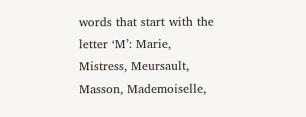words that start with the letter ‘M’: Marie, Mistress, Meursault, Masson, Mademoiselle,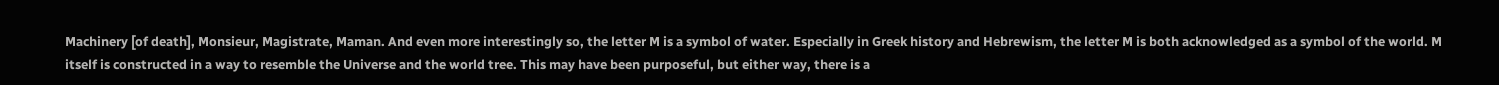Machinery [of death], Monsieur, Magistrate, Maman. And even more interestingly so, the letter M is a symbol of water. Especially in Greek history and Hebrewism, the letter M is both acknowledged as a symbol of the world. M itself is constructed in a way to resemble the Universe and the world tree. This may have been purposeful, but either way, there is a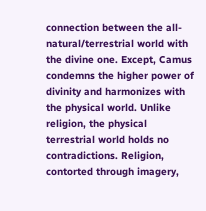connection between the all-natural/terrestrial world with the divine one. Except, Camus condemns the higher power of divinity and harmonizes with the physical world. Unlike religion, the physical terrestrial world holds no contradictions. Religion, contorted through imagery,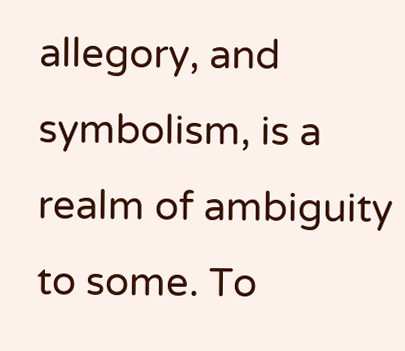allegory, and symbolism, is a realm of ambiguity to some. To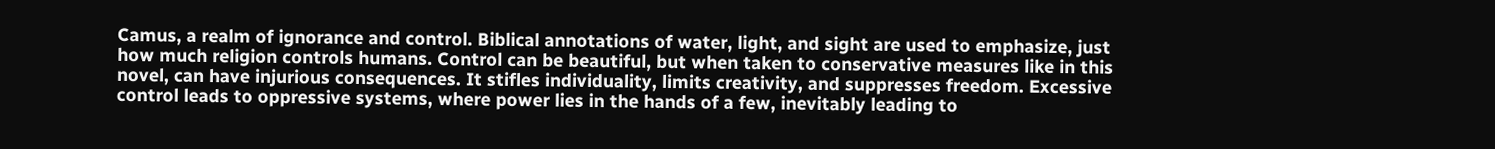Camus, a realm of ignorance and control. Biblical annotations of water, light, and sight are used to emphasize, just how much religion controls humans. Control can be beautiful, but when taken to conservative measures like in this novel, can have injurious consequences. It stifles individuality, limits creativity, and suppresses freedom. Excessive control leads to oppressive systems, where power lies in the hands of a few, inevitably leading to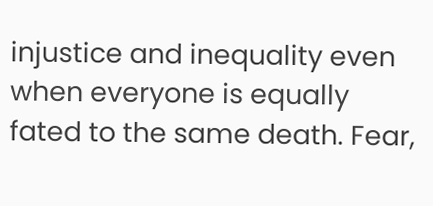injustice and inequality even when everyone is equally fated to the same death. Fear,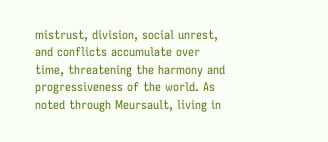mistrust, division, social unrest, and conflicts accumulate over time, threatening the harmony and progressiveness of the world. As noted through Meursault, living in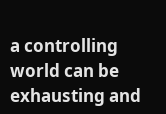a controlling world can be exhausting and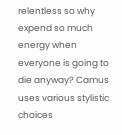relentless so why expend so much energy when everyone is going to die anyway? Camus uses various stylistic choices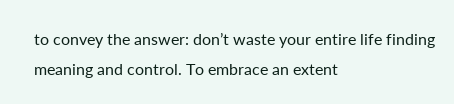to convey the answer: don’t waste your entire life finding meaning and control. To embrace an extent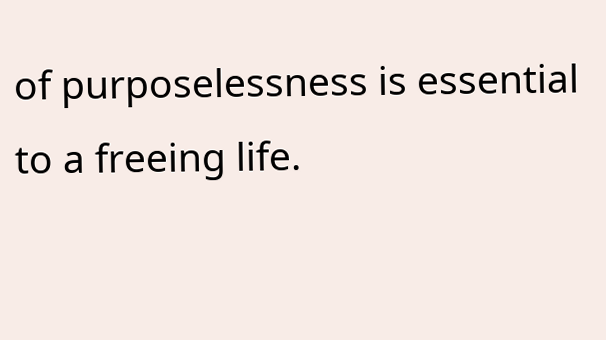of purposelessness is essential to a freeing life.